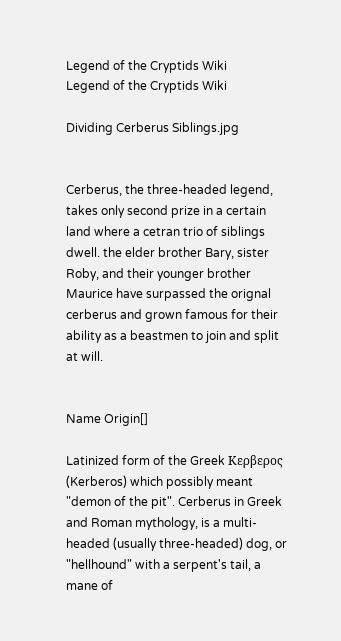Legend of the Cryptids Wiki
Legend of the Cryptids Wiki

Dividing Cerberus Siblings.jpg


Cerberus, the three-headed legend, takes only second prize in a certain land where a cetran trio of siblings dwell. the elder brother Bary, sister Roby, and their younger brother Maurice have surpassed the orignal cerberus and grown famous for their ability as a beastmen to join and split at will.


Name Origin[]

Latinized form of the Greek Κερβερος (Kerberos) which possibly meant "demon of the pit". Cerberus in Greek and Roman mythology, is a multi-headed (usually three-headed) dog, or "hellhound" with a serpent's tail, a mane of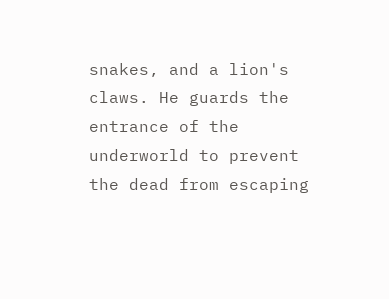snakes, and a lion's claws. He guards the entrance of the underworld to prevent the dead from escaping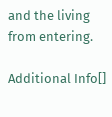and the living from entering.

Additional Info[]